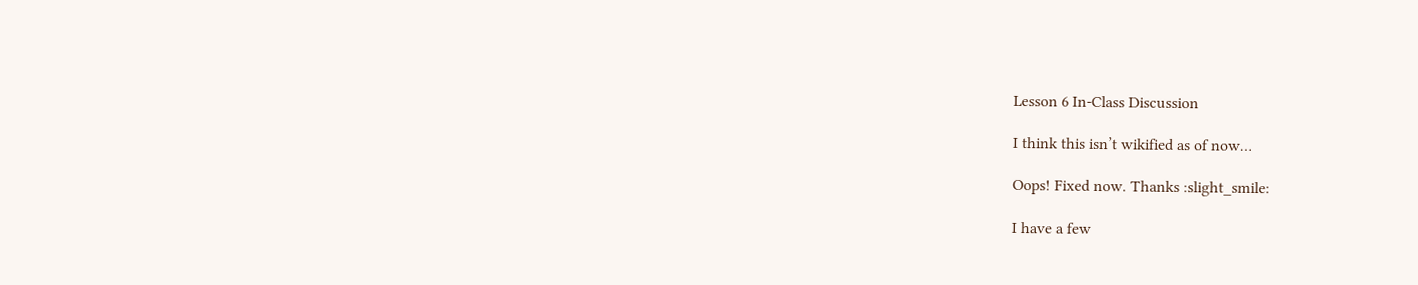Lesson 6 In-Class Discussion

I think this isn’t wikified as of now…

Oops! Fixed now. Thanks :slight_smile:

I have a few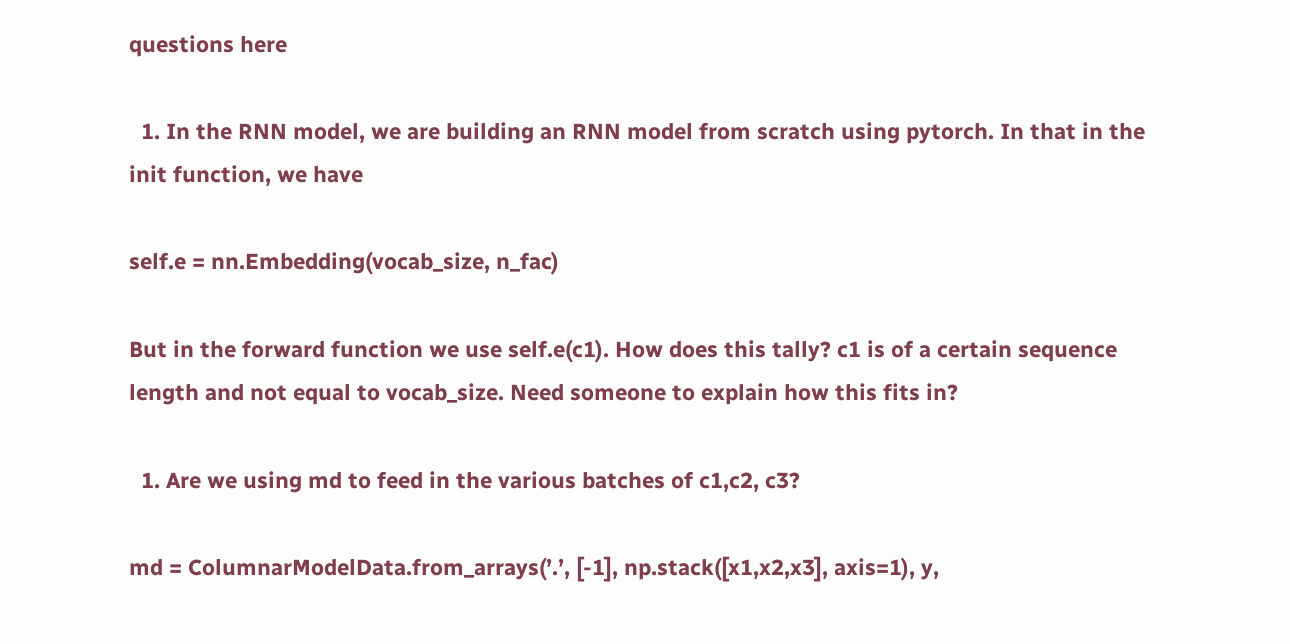questions here

  1. In the RNN model, we are building an RNN model from scratch using pytorch. In that in the init function, we have

self.e = nn.Embedding(vocab_size, n_fac)

But in the forward function we use self.e(c1). How does this tally? c1 is of a certain sequence length and not equal to vocab_size. Need someone to explain how this fits in?

  1. Are we using md to feed in the various batches of c1,c2, c3?

md = ColumnarModelData.from_arrays(’.’, [-1], np.stack([x1,x2,x3], axis=1), y,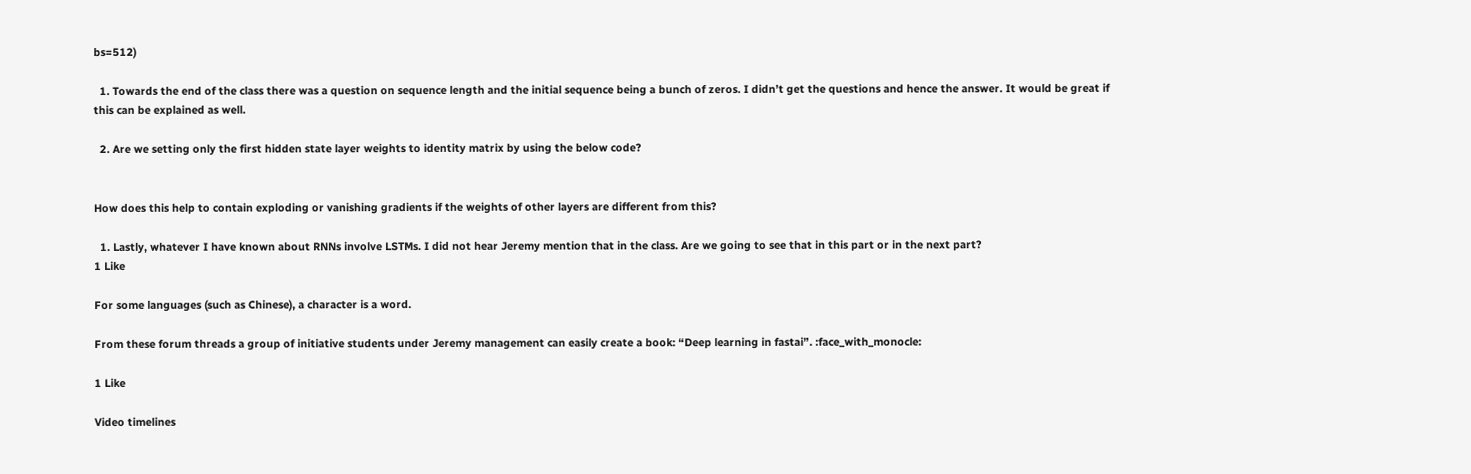bs=512)

  1. Towards the end of the class there was a question on sequence length and the initial sequence being a bunch of zeros. I didn’t get the questions and hence the answer. It would be great if this can be explained as well.

  2. Are we setting only the first hidden state layer weights to identity matrix by using the below code?


How does this help to contain exploding or vanishing gradients if the weights of other layers are different from this?

  1. Lastly, whatever I have known about RNNs involve LSTMs. I did not hear Jeremy mention that in the class. Are we going to see that in this part or in the next part?
1 Like

For some languages (such as Chinese), a character is a word.

From these forum threads a group of initiative students under Jeremy management can easily create a book: “Deep learning in fastai”. :face_with_monocle:

1 Like

Video timelines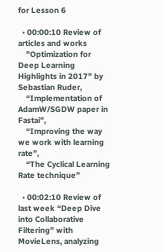for Lesson 6

  • 00:00:10 Review of articles and works
    "Optimization for Deep Learning Highlights in 2017" by Sebastian Ruder,
    “Implementation of AdamW/SGDW paper in Fastai”,
    “Improving the way we work with learning rate”,
    “The Cyclical Learning Rate technique”

  • 00:02:10 Review of last week “Deep Dive into Collaborative Filtering” with MovieLens, analyzing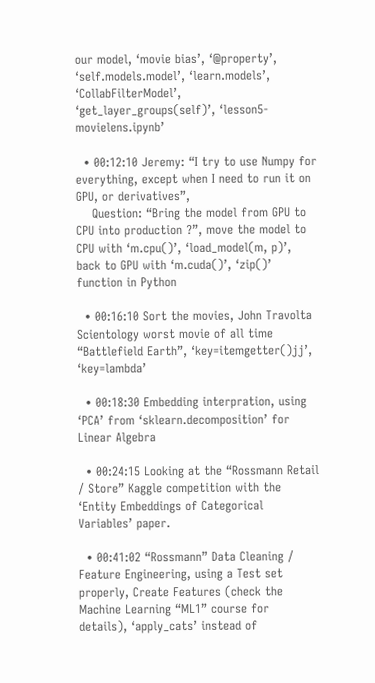our model, ‘movie bias’, ‘@property’, ‘self.models.model’, ‘learn.models’, ‘CollabFilterModel’, ‘get_layer_groups(self)’, ‘lesson5-movielens.ipynb’

  • 00:12:10 Jeremy: “I try to use Numpy for everything, except when I need to run it on GPU, or derivatives”,
    Question: “Bring the model from GPU to CPU into production ?”, move the model to CPU with ‘m.cpu()’, ‘load_model(m, p)’, back to GPU with ‘m.cuda()’, ‘zip()’ function in Python

  • 00:16:10 Sort the movies, John Travolta Scientology worst movie of all time “Battlefield Earth”, ‘key=itemgetter()jj’, ‘key=lambda’

  • 00:18:30 Embedding interpration, using ‘PCA’ from ‘sklearn.decomposition’ for Linear Algebra

  • 00:24:15 Looking at the “Rossmann Retail / Store” Kaggle competition with the ‘Entity Embeddings of Categorical Variables’ paper.

  • 00:41:02 “Rossmann” Data Cleaning / Feature Engineering, using a Test set properly, Create Features (check the Machine Learning “ML1” course for details), ‘apply_cats’ instead of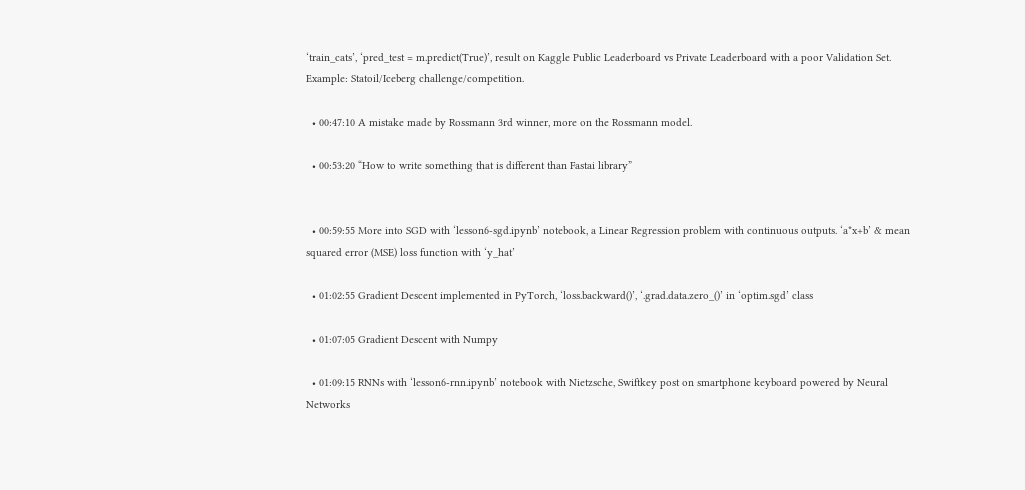‘train_cats’, ‘pred_test = m.predict(True)’, result on Kaggle Public Leaderboard vs Private Leaderboard with a poor Validation Set. Example: Statoil/Iceberg challenge/competition.

  • 00:47:10 A mistake made by Rossmann 3rd winner, more on the Rossmann model.

  • 00:53:20 “How to write something that is different than Fastai library”


  • 00:59:55 More into SGD with ‘lesson6-sgd.ipynb’ notebook, a Linear Regression problem with continuous outputs. ‘a*x+b’ & mean squared error (MSE) loss function with ‘y_hat’

  • 01:02:55 Gradient Descent implemented in PyTorch, ‘loss.backward()’, ‘.grad.data.zero_()’ in ‘optim.sgd’ class

  • 01:07:05 Gradient Descent with Numpy

  • 01:09:15 RNNs with ‘lesson6-rnn.ipynb’ notebook with Nietzsche, Swiftkey post on smartphone keyboard powered by Neural Networks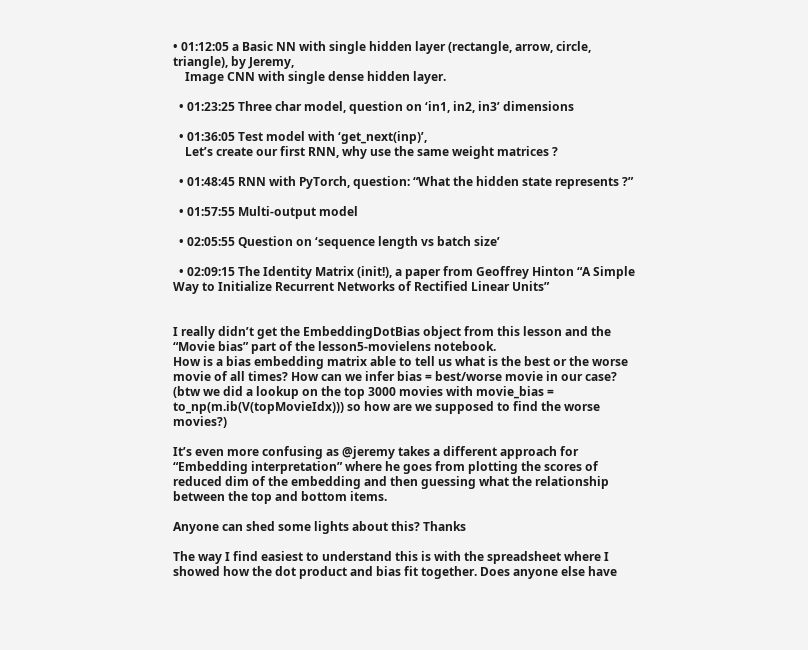• 01:12:05 a Basic NN with single hidden layer (rectangle, arrow, circle, triangle), by Jeremy,
    Image CNN with single dense hidden layer.

  • 01:23:25 Three char model, question on ‘in1, in2, in3’ dimensions

  • 01:36:05 Test model with ‘get_next(inp)’,
    Let’s create our first RNN, why use the same weight matrices ?

  • 01:48:45 RNN with PyTorch, question: “What the hidden state represents ?”

  • 01:57:55 Multi-output model

  • 02:05:55 Question on ‘sequence length vs batch size’

  • 02:09:15 The Identity Matrix (init!), a paper from Geoffrey Hinton “A Simple Way to Initialize Recurrent Networks of Rectified Linear Units”


I really didn’t get the EmbeddingDotBias object from this lesson and the “Movie bias” part of the lesson5-movielens notebook.
How is a bias embedding matrix able to tell us what is the best or the worse movie of all times? How can we infer bias = best/worse movie in our case? (btw we did a lookup on the top 3000 movies with movie_bias = to_np(m.ib(V(topMovieIdx))) so how are we supposed to find the worse movies?)

It’s even more confusing as @jeremy takes a different approach for “Embedding interpretation” where he goes from plotting the scores of reduced dim of the embedding and then guessing what the relationship between the top and bottom items.

Anyone can shed some lights about this? Thanks

The way I find easiest to understand this is with the spreadsheet where I showed how the dot product and bias fit together. Does anyone else have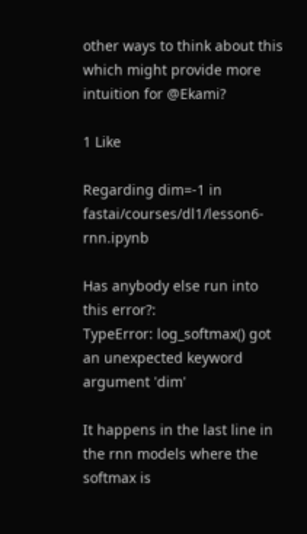other ways to think about this which might provide more intuition for @Ekami?

1 Like

Regarding dim=-1 in fastai/courses/dl1/lesson6-rnn.ipynb

Has anybody else run into this error?:
TypeError: log_softmax() got an unexpected keyword argument 'dim'

It happens in the last line in the rnn models where the softmax is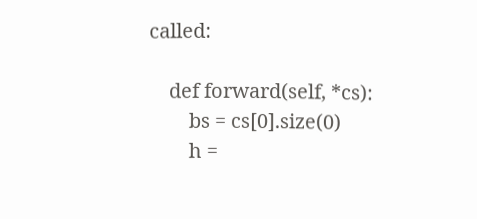called:

    def forward(self, *cs):
        bs = cs[0].size(0)
        h =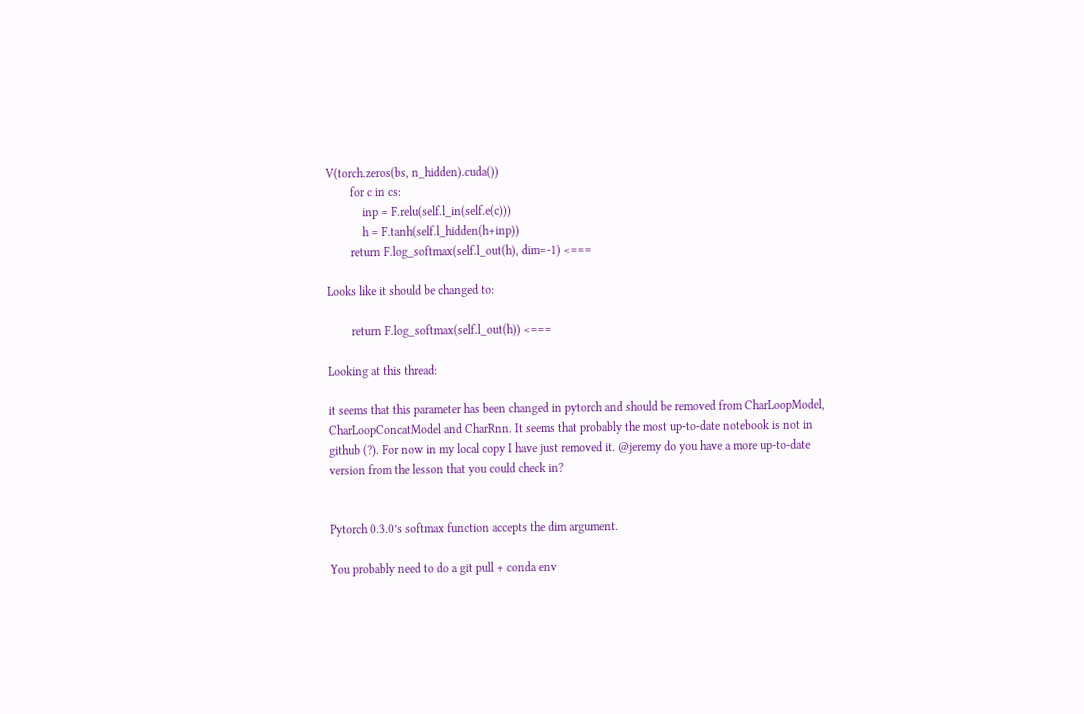V(torch.zeros(bs, n_hidden).cuda())
        for c in cs:
            inp = F.relu(self.l_in(self.e(c)))
            h = F.tanh(self.l_hidden(h+inp))
        return F.log_softmax(self.l_out(h), dim=-1) <===

Looks like it should be changed to:

        return F.log_softmax(self.l_out(h)) <===

Looking at this thread:

it seems that this parameter has been changed in pytorch and should be removed from CharLoopModel, CharLoopConcatModel and CharRnn. It seems that probably the most up-to-date notebook is not in github (?). For now in my local copy I have just removed it. @jeremy do you have a more up-to-date version from the lesson that you could check in?


Pytorch 0.3.0’s softmax function accepts the dim argument.

You probably need to do a git pull + conda env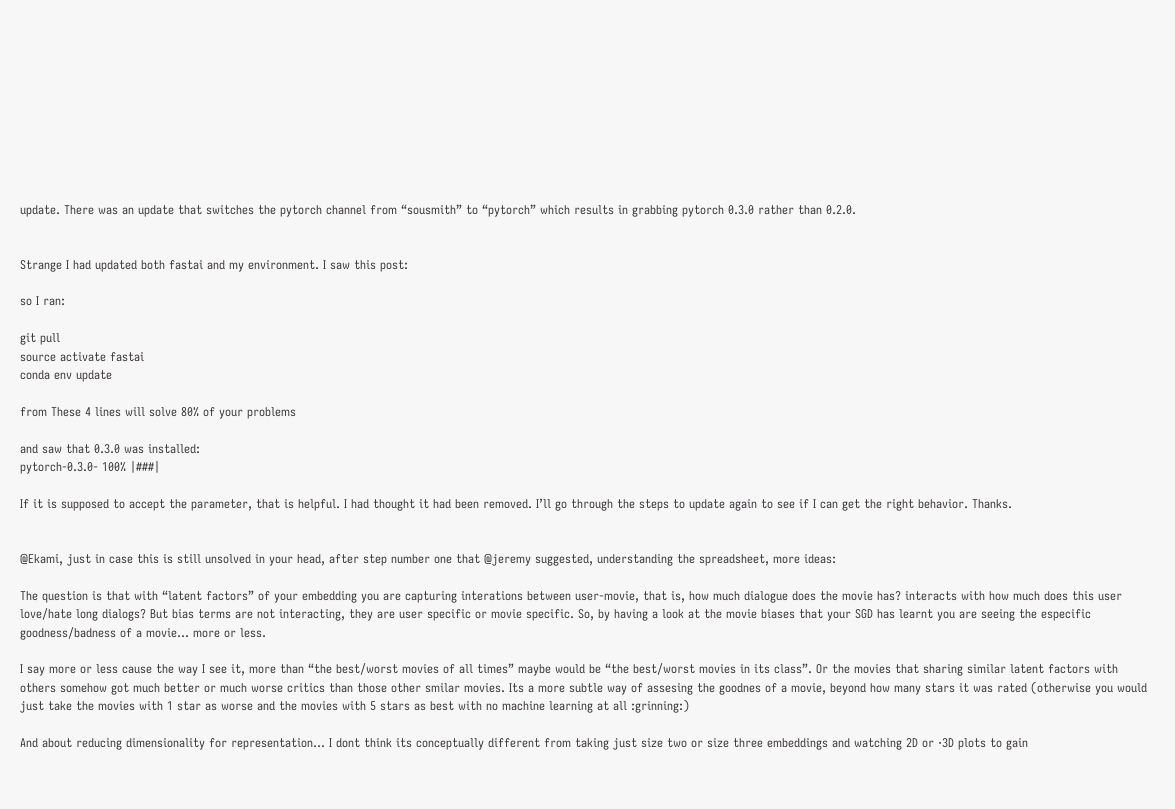update. There was an update that switches the pytorch channel from “sousmith” to “pytorch” which results in grabbing pytorch 0.3.0 rather than 0.2.0.


Strange I had updated both fastai and my environment. I saw this post:

so I ran:

git pull
source activate fastai
conda env update

from These 4 lines will solve 80% of your problems

and saw that 0.3.0 was installed:
pytorch-0.3.0- 100% |###|

If it is supposed to accept the parameter, that is helpful. I had thought it had been removed. I’ll go through the steps to update again to see if I can get the right behavior. Thanks.


@Ekami, just in case this is still unsolved in your head, after step number one that @jeremy suggested, understanding the spreadsheet, more ideas:

The question is that with “latent factors” of your embedding you are capturing interations between user-movie, that is, how much dialogue does the movie has? interacts with how much does this user love/hate long dialogs? But bias terms are not interacting, they are user specific or movie specific. So, by having a look at the movie biases that your SGD has learnt you are seeing the especific goodness/badness of a movie… more or less.

I say more or less cause the way I see it, more than “the best/worst movies of all times” maybe would be “the best/worst movies in its class”. Or the movies that sharing similar latent factors with others somehow got much better or much worse critics than those other smilar movies. Its a more subtle way of assesing the goodnes of a movie, beyond how many stars it was rated (otherwise you would just take the movies with 1 star as worse and the movies with 5 stars as best with no machine learning at all :grinning:)

And about reducing dimensionality for representation… I dont think its conceptually different from taking just size two or size three embeddings and watching 2D or ·3D plots to gain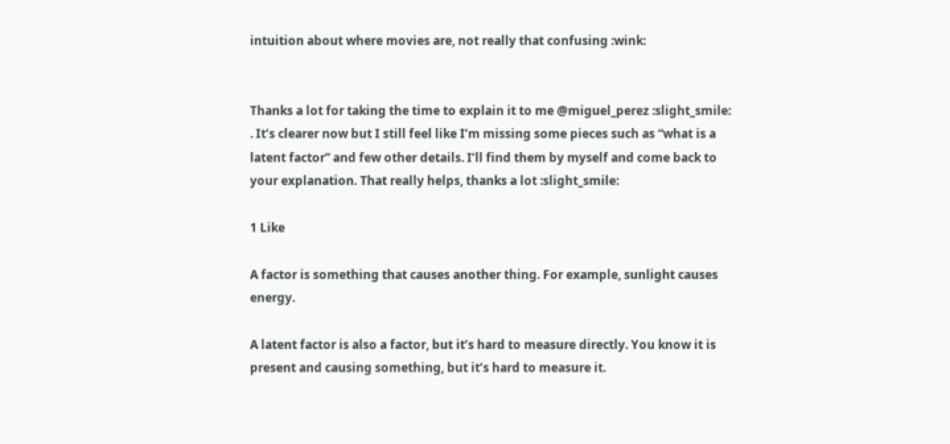intuition about where movies are, not really that confusing :wink:


Thanks a lot for taking the time to explain it to me @miguel_perez :slight_smile: . It’s clearer now but I still feel like I’m missing some pieces such as “what is a latent factor” and few other details. I’ll find them by myself and come back to your explanation. That really helps, thanks a lot :slight_smile:

1 Like

A factor is something that causes another thing. For example, sunlight causes energy.

A latent factor is also a factor, but it’s hard to measure directly. You know it is present and causing something, but it’s hard to measure it.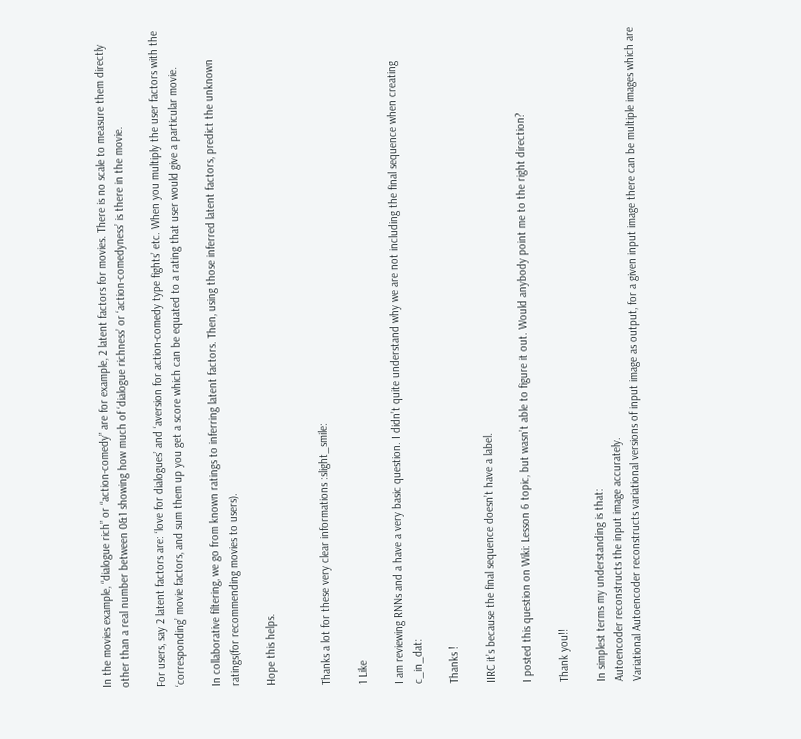In the movies example, “dialogue rich” or “action-comedy” are for example, 2 latent factors for movies. There is no scale to measure them directly other than a real number between 0&1 showing how much of ‘dialogue richness’ or ‘action-comedyness’ is there in the movie.

For users, say 2 latent factors are: ‘love for dialogues’ and ‘aversion for action-comedy type fights’ etc. When you multiply the user factors with the ‘corresponding’ movie factors, and sum them up you get a score which can be equated to a rating that user would give a particular movie.

In collaborative filtering, we go from known ratings to inferring latent factors. Then, using those inferred latent factors, predict the unknown ratings(for recommending movies to users).

Hope this helps.


Thanks a lot for these very clear informations :slight_smile:

1 Like

I am reviewing RNNs and a have a very basic question. I didn’t quite understand why we are not including the final sequence when creating c_in_dat:

Thanks !

IIRC it’s because the final sequence doesn’t have a label.

I posted this question on Wiki: Lesson 6 topic, but wasn’t able to figure it out. Would anybody point me to the right direction?

Thank you!!

In simplest terms my understanding is that:
Autoencoder reconstructs the input image accurately.
Variational Autoencoder reconstructs variational versions of input image as output, for a given input image there can be multiple images which are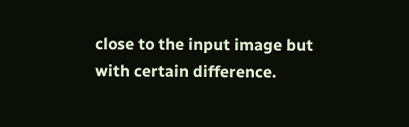close to the input image but with certain difference.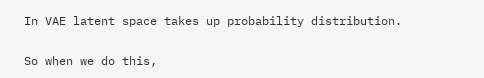In VAE latent space takes up probability distribution.

So when we do this,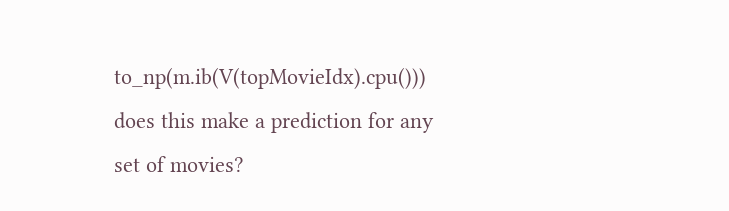to_np(m.ib(V(topMovieIdx).cpu())) does this make a prediction for any set of movies?